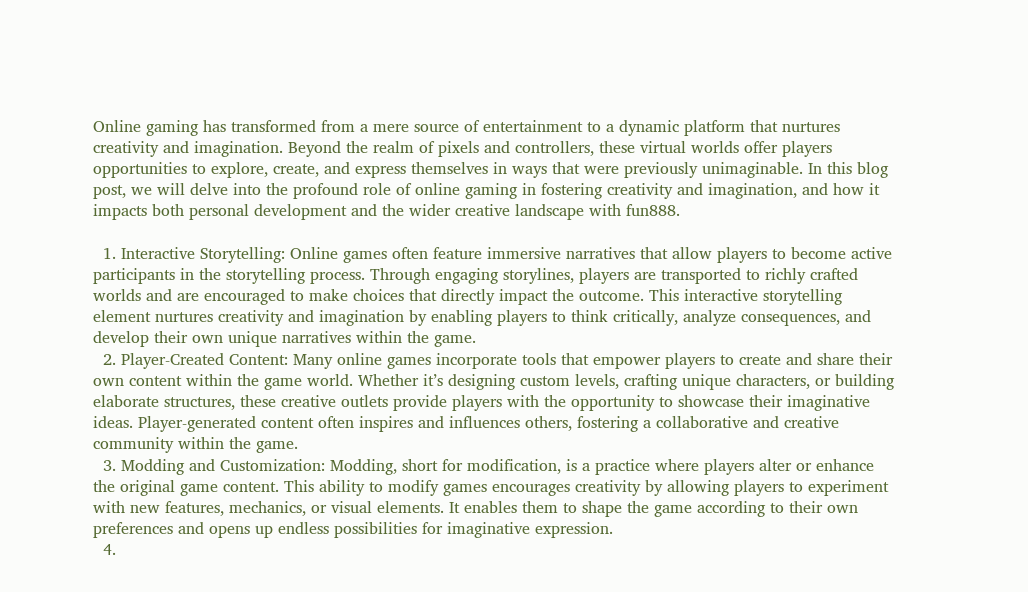Online gaming has transformed from a mere source of entertainment to a dynamic platform that nurtures creativity and imagination. Beyond the realm of pixels and controllers, these virtual worlds offer players opportunities to explore, create, and express themselves in ways that were previously unimaginable. In this blog post, we will delve into the profound role of online gaming in fostering creativity and imagination, and how it impacts both personal development and the wider creative landscape with fun888.

  1. Interactive Storytelling: Online games often feature immersive narratives that allow players to become active participants in the storytelling process. Through engaging storylines, players are transported to richly crafted worlds and are encouraged to make choices that directly impact the outcome. This interactive storytelling element nurtures creativity and imagination by enabling players to think critically, analyze consequences, and develop their own unique narratives within the game.
  2. Player-Created Content: Many online games incorporate tools that empower players to create and share their own content within the game world. Whether it’s designing custom levels, crafting unique characters, or building elaborate structures, these creative outlets provide players with the opportunity to showcase their imaginative ideas. Player-generated content often inspires and influences others, fostering a collaborative and creative community within the game.
  3. Modding and Customization: Modding, short for modification, is a practice where players alter or enhance the original game content. This ability to modify games encourages creativity by allowing players to experiment with new features, mechanics, or visual elements. It enables them to shape the game according to their own preferences and opens up endless possibilities for imaginative expression.
  4.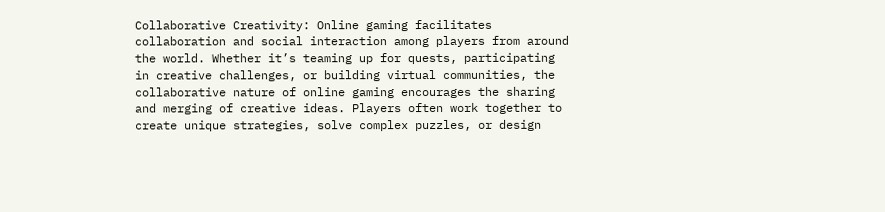Collaborative Creativity: Online gaming facilitates collaboration and social interaction among players from around the world. Whether it’s teaming up for quests, participating in creative challenges, or building virtual communities, the collaborative nature of online gaming encourages the sharing and merging of creative ideas. Players often work together to create unique strategies, solve complex puzzles, or design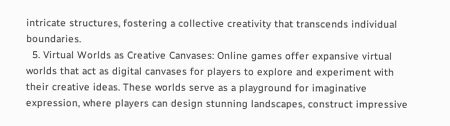intricate structures, fostering a collective creativity that transcends individual boundaries.
  5. Virtual Worlds as Creative Canvases: Online games offer expansive virtual worlds that act as digital canvases for players to explore and experiment with their creative ideas. These worlds serve as a playground for imaginative expression, where players can design stunning landscapes, construct impressive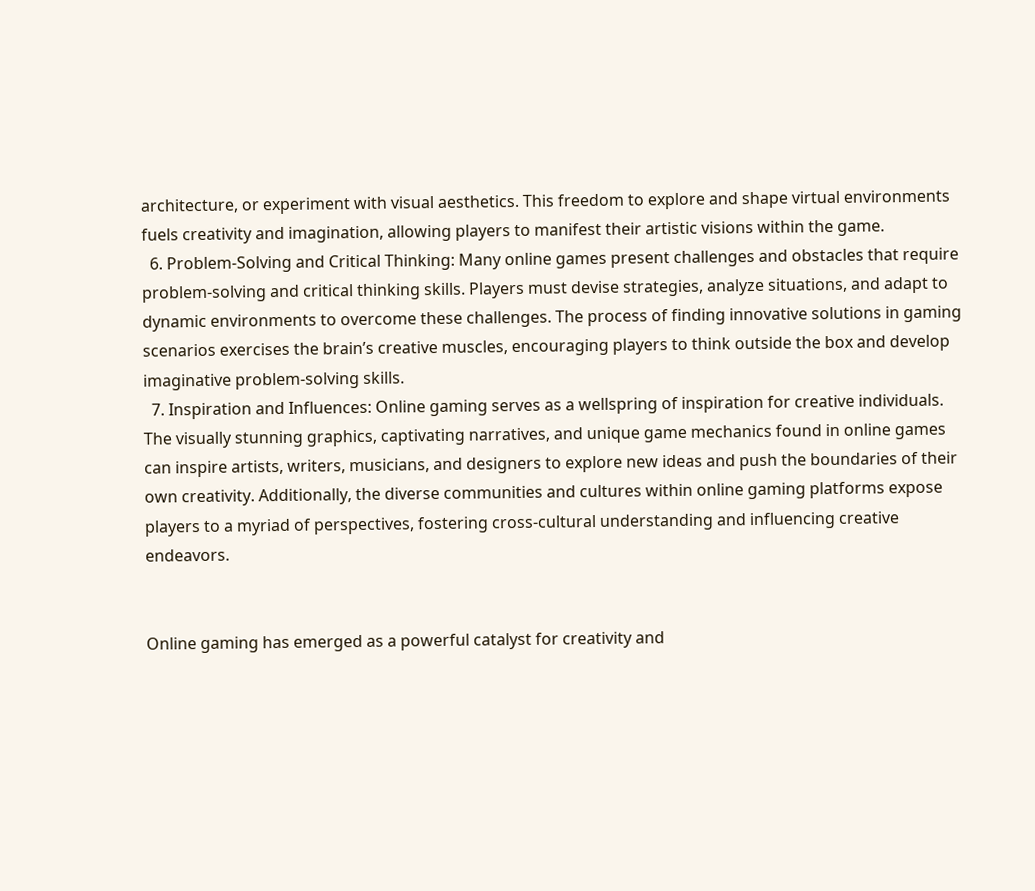architecture, or experiment with visual aesthetics. This freedom to explore and shape virtual environments fuels creativity and imagination, allowing players to manifest their artistic visions within the game.
  6. Problem-Solving and Critical Thinking: Many online games present challenges and obstacles that require problem-solving and critical thinking skills. Players must devise strategies, analyze situations, and adapt to dynamic environments to overcome these challenges. The process of finding innovative solutions in gaming scenarios exercises the brain’s creative muscles, encouraging players to think outside the box and develop imaginative problem-solving skills.
  7. Inspiration and Influences: Online gaming serves as a wellspring of inspiration for creative individuals. The visually stunning graphics, captivating narratives, and unique game mechanics found in online games can inspire artists, writers, musicians, and designers to explore new ideas and push the boundaries of their own creativity. Additionally, the diverse communities and cultures within online gaming platforms expose players to a myriad of perspectives, fostering cross-cultural understanding and influencing creative endeavors.


Online gaming has emerged as a powerful catalyst for creativity and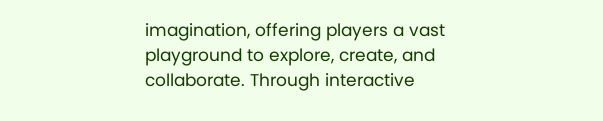imagination, offering players a vast playground to explore, create, and collaborate. Through interactive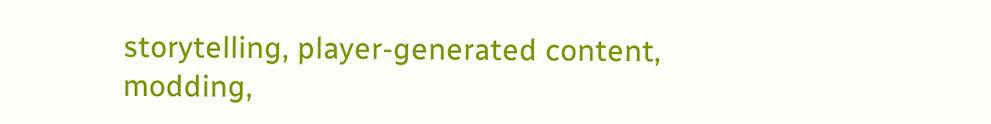storytelling, player-generated content, modding,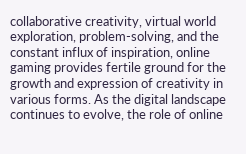collaborative creativity, virtual world exploration, problem-solving, and the constant influx of inspiration, online gaming provides fertile ground for the growth and expression of creativity in various forms. As the digital landscape continues to evolve, the role of online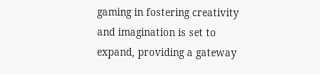gaming in fostering creativity and imagination is set to expand, providing a gateway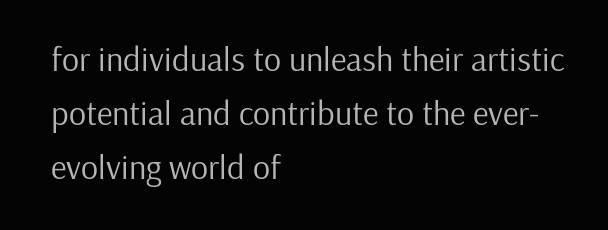for individuals to unleash their artistic potential and contribute to the ever-evolving world of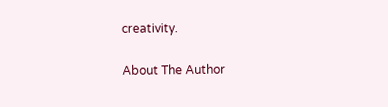creativity.

About The Author